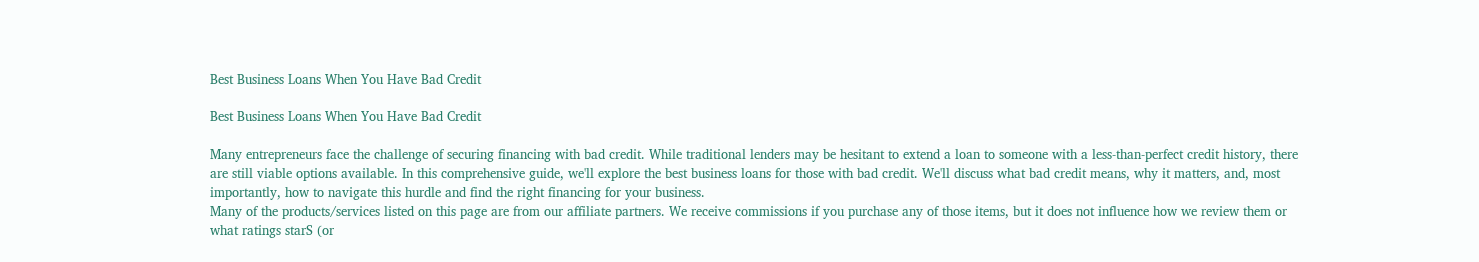Best Business Loans When You Have Bad Credit

Best Business Loans When You Have Bad Credit

Many entrepreneurs face the challenge of securing financing with bad credit. While traditional lenders may be hesitant to extend a loan to someone with a less-than-perfect credit history, there are still viable options available. In this comprehensive guide, we'll explore the best business loans for those with bad credit. We'll discuss what bad credit means, why it matters, and, most importantly, how to navigate this hurdle and find the right financing for your business.
Many of the products/services listed on this page are from our affiliate partners. We receive commissions if you purchase any of those items, but it does not influence how we review them or what ratings starS (or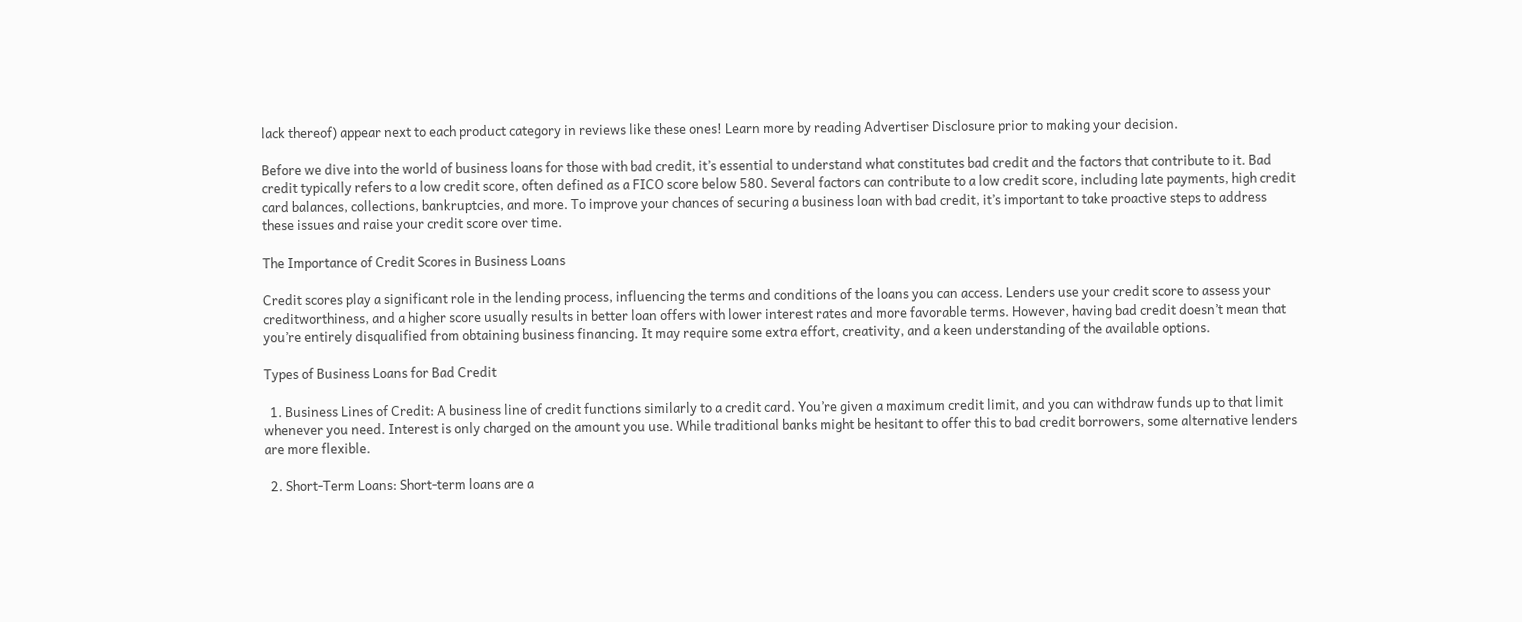lack thereof) appear next to each product category in reviews like these ones! Learn more by reading Advertiser Disclosure prior to making your decision.

Before we dive into the world of business loans for those with bad credit, it’s essential to understand what constitutes bad credit and the factors that contribute to it. Bad credit typically refers to a low credit score, often defined as a FICO score below 580. Several factors can contribute to a low credit score, including late payments, high credit card balances, collections, bankruptcies, and more. To improve your chances of securing a business loan with bad credit, it’s important to take proactive steps to address these issues and raise your credit score over time.

The Importance of Credit Scores in Business Loans

Credit scores play a significant role in the lending process, influencing the terms and conditions of the loans you can access. Lenders use your credit score to assess your creditworthiness, and a higher score usually results in better loan offers with lower interest rates and more favorable terms. However, having bad credit doesn’t mean that you’re entirely disqualified from obtaining business financing. It may require some extra effort, creativity, and a keen understanding of the available options.

Types of Business Loans for Bad Credit

  1. Business Lines of Credit: A business line of credit functions similarly to a credit card. You’re given a maximum credit limit, and you can withdraw funds up to that limit whenever you need. Interest is only charged on the amount you use. While traditional banks might be hesitant to offer this to bad credit borrowers, some alternative lenders are more flexible.

  2. Short-Term Loans: Short-term loans are a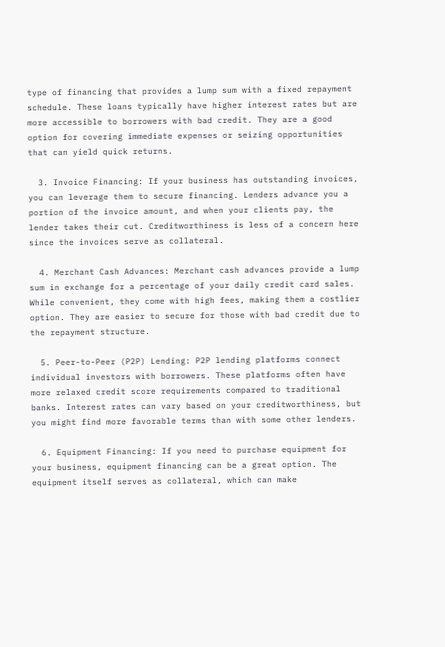type of financing that provides a lump sum with a fixed repayment schedule. These loans typically have higher interest rates but are more accessible to borrowers with bad credit. They are a good option for covering immediate expenses or seizing opportunities that can yield quick returns.

  3. Invoice Financing: If your business has outstanding invoices, you can leverage them to secure financing. Lenders advance you a portion of the invoice amount, and when your clients pay, the lender takes their cut. Creditworthiness is less of a concern here since the invoices serve as collateral.

  4. Merchant Cash Advances: Merchant cash advances provide a lump sum in exchange for a percentage of your daily credit card sales. While convenient, they come with high fees, making them a costlier option. They are easier to secure for those with bad credit due to the repayment structure.

  5. Peer-to-Peer (P2P) Lending: P2P lending platforms connect individual investors with borrowers. These platforms often have more relaxed credit score requirements compared to traditional banks. Interest rates can vary based on your creditworthiness, but you might find more favorable terms than with some other lenders.

  6. Equipment Financing: If you need to purchase equipment for your business, equipment financing can be a great option. The equipment itself serves as collateral, which can make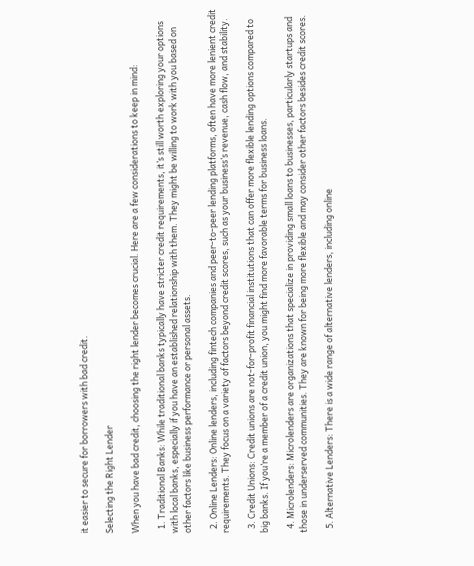it easier to secure for borrowers with bad credit.

Selecting the Right Lender

When you have bad credit, choosing the right lender becomes crucial. Here are a few considerations to keep in mind:

  1. Traditional Banks: While traditional banks typically have stricter credit requirements, it’s still worth exploring your options with local banks, especially if you have an established relationship with them. They might be willing to work with you based on other factors like business performance or personal assets.

  2. Online Lenders: Online lenders, including fintech companies and peer-to-peer lending platforms, often have more lenient credit requirements. They focus on a variety of factors beyond credit scores, such as your business’s revenue, cash flow, and stability.

  3. Credit Unions: Credit unions are not-for-profit financial institutions that can offer more flexible lending options compared to big banks. If you’re a member of a credit union, you might find more favorable terms for business loans.

  4. Microlenders: Microlenders are organizations that specialize in providing small loans to businesses, particularly startups and those in underserved communities. They are known for being more flexible and may consider other factors besides credit scores.

  5. Alternative Lenders: There is a wide range of alternative lenders, including online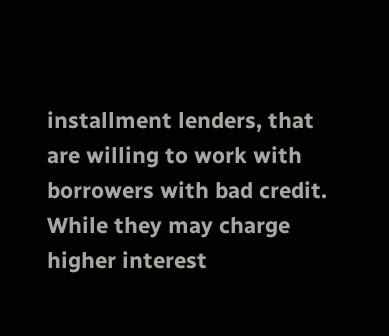installment lenders, that are willing to work with borrowers with bad credit. While they may charge higher interest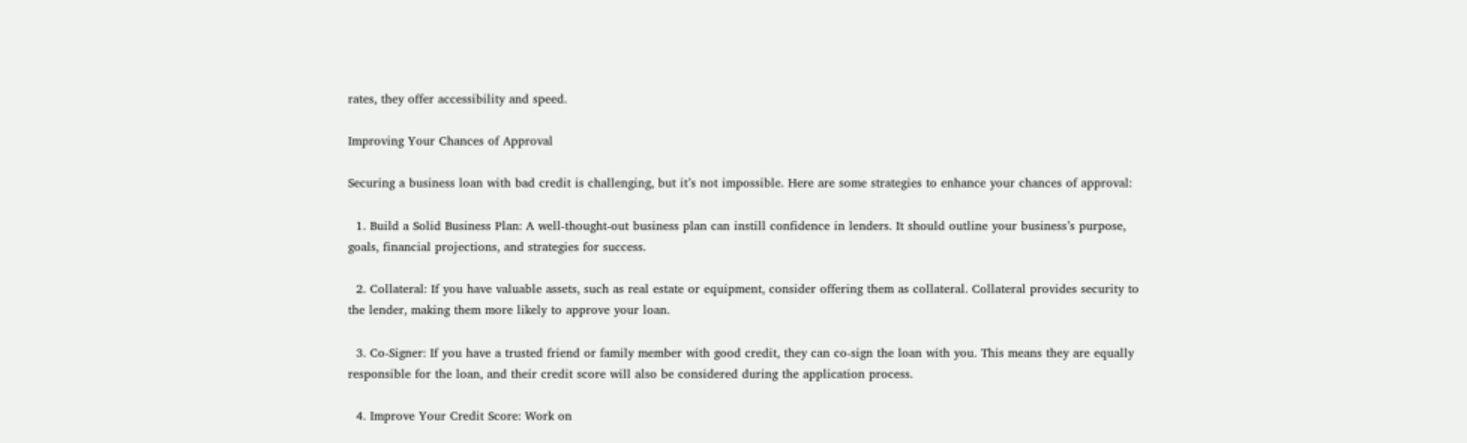rates, they offer accessibility and speed.

Improving Your Chances of Approval

Securing a business loan with bad credit is challenging, but it’s not impossible. Here are some strategies to enhance your chances of approval:

  1. Build a Solid Business Plan: A well-thought-out business plan can instill confidence in lenders. It should outline your business’s purpose, goals, financial projections, and strategies for success.

  2. Collateral: If you have valuable assets, such as real estate or equipment, consider offering them as collateral. Collateral provides security to the lender, making them more likely to approve your loan.

  3. Co-Signer: If you have a trusted friend or family member with good credit, they can co-sign the loan with you. This means they are equally responsible for the loan, and their credit score will also be considered during the application process.

  4. Improve Your Credit Score: Work on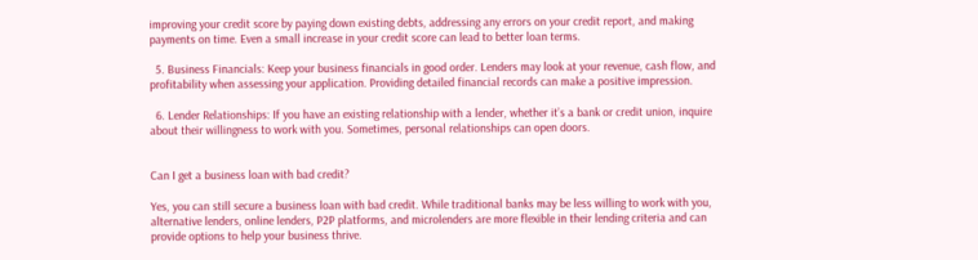improving your credit score by paying down existing debts, addressing any errors on your credit report, and making payments on time. Even a small increase in your credit score can lead to better loan terms.

  5. Business Financials: Keep your business financials in good order. Lenders may look at your revenue, cash flow, and profitability when assessing your application. Providing detailed financial records can make a positive impression.

  6. Lender Relationships: If you have an existing relationship with a lender, whether it’s a bank or credit union, inquire about their willingness to work with you. Sometimes, personal relationships can open doors.


Can I get a business loan with bad credit?

Yes, you can still secure a business loan with bad credit. While traditional banks may be less willing to work with you, alternative lenders, online lenders, P2P platforms, and microlenders are more flexible in their lending criteria and can provide options to help your business thrive.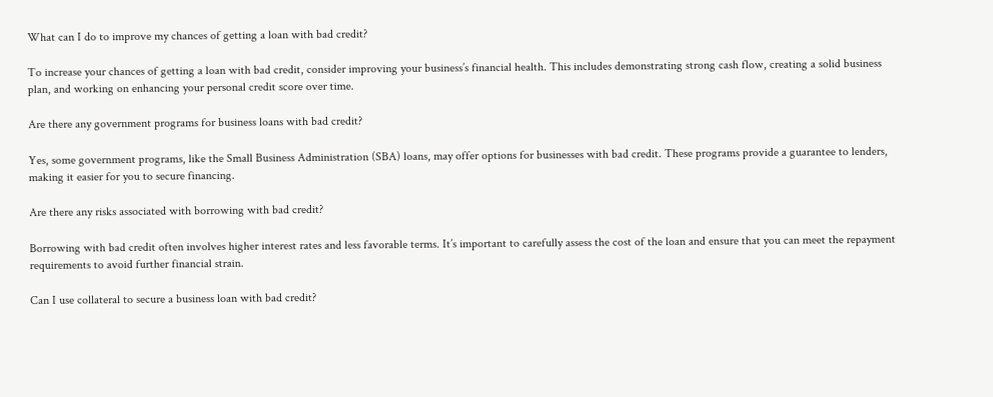What can I do to improve my chances of getting a loan with bad credit?

To increase your chances of getting a loan with bad credit, consider improving your business’s financial health. This includes demonstrating strong cash flow, creating a solid business plan, and working on enhancing your personal credit score over time.

Are there any government programs for business loans with bad credit?

Yes, some government programs, like the Small Business Administration (SBA) loans, may offer options for businesses with bad credit. These programs provide a guarantee to lenders, making it easier for you to secure financing.

Are there any risks associated with borrowing with bad credit?

Borrowing with bad credit often involves higher interest rates and less favorable terms. It’s important to carefully assess the cost of the loan and ensure that you can meet the repayment requirements to avoid further financial strain.

Can I use collateral to secure a business loan with bad credit?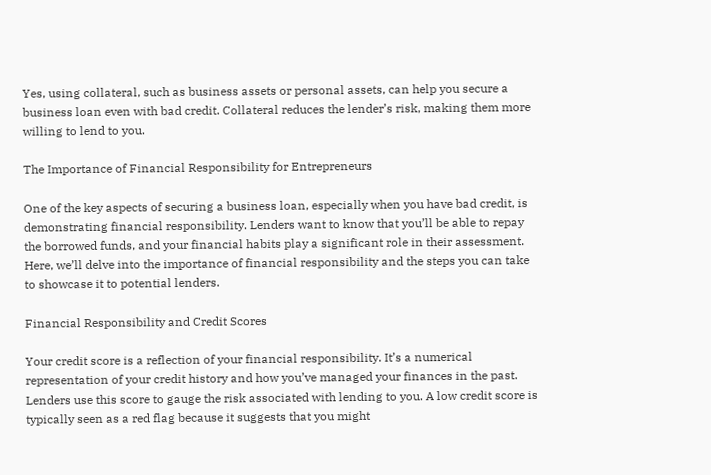Yes, using collateral, such as business assets or personal assets, can help you secure a business loan even with bad credit. Collateral reduces the lender’s risk, making them more willing to lend to you.

The Importance of Financial Responsibility for Entrepreneurs

One of the key aspects of securing a business loan, especially when you have bad credit, is demonstrating financial responsibility. Lenders want to know that you’ll be able to repay the borrowed funds, and your financial habits play a significant role in their assessment. Here, we’ll delve into the importance of financial responsibility and the steps you can take to showcase it to potential lenders.

Financial Responsibility and Credit Scores

Your credit score is a reflection of your financial responsibility. It’s a numerical representation of your credit history and how you’ve managed your finances in the past. Lenders use this score to gauge the risk associated with lending to you. A low credit score is typically seen as a red flag because it suggests that you might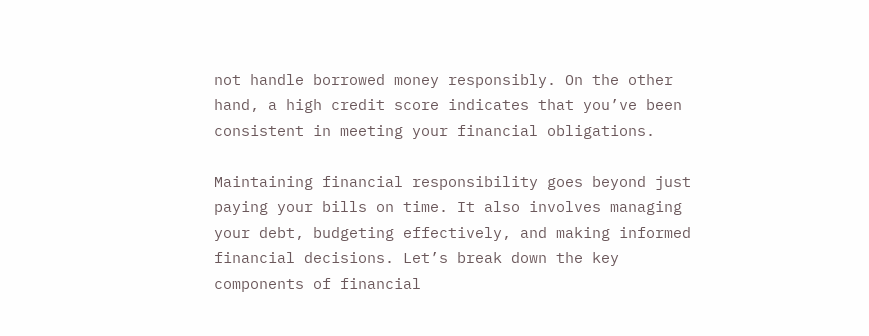not handle borrowed money responsibly. On the other hand, a high credit score indicates that you’ve been consistent in meeting your financial obligations.

Maintaining financial responsibility goes beyond just paying your bills on time. It also involves managing your debt, budgeting effectively, and making informed financial decisions. Let’s break down the key components of financial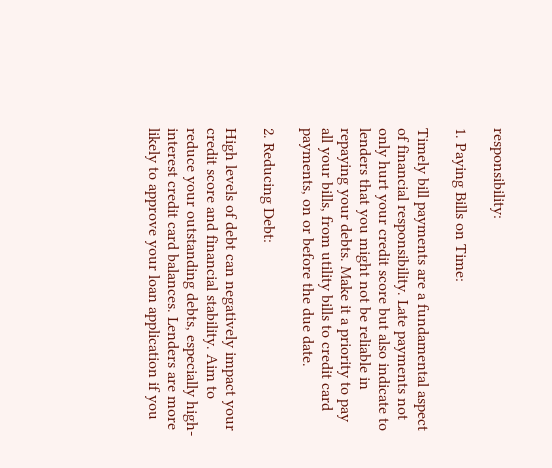responsibility:

1. Paying Bills on Time:

Timely bill payments are a fundamental aspect of financial responsibility. Late payments not only hurt your credit score but also indicate to lenders that you might not be reliable in repaying your debts. Make it a priority to pay all your bills, from utility bills to credit card payments, on or before the due date.

2. Reducing Debt:

High levels of debt can negatively impact your credit score and financial stability. Aim to reduce your outstanding debts, especially high-interest credit card balances. Lenders are more likely to approve your loan application if you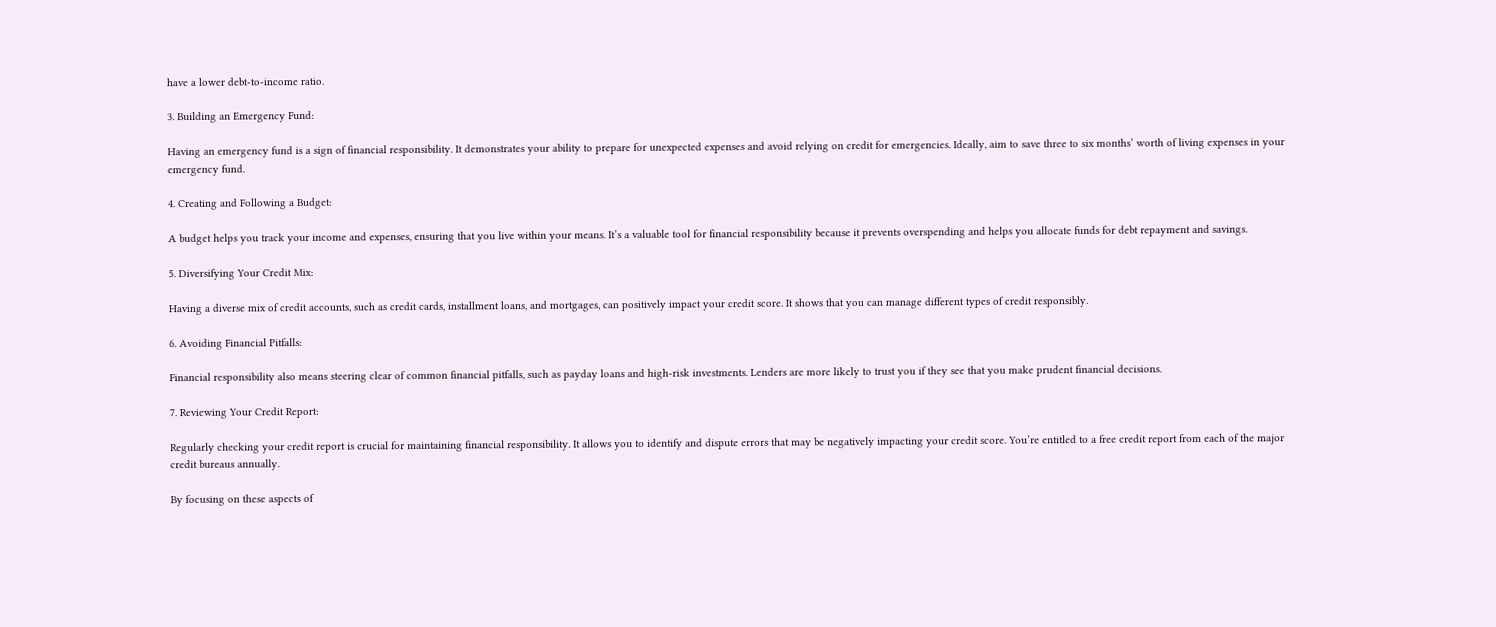have a lower debt-to-income ratio.

3. Building an Emergency Fund:

Having an emergency fund is a sign of financial responsibility. It demonstrates your ability to prepare for unexpected expenses and avoid relying on credit for emergencies. Ideally, aim to save three to six months’ worth of living expenses in your emergency fund.

4. Creating and Following a Budget:

A budget helps you track your income and expenses, ensuring that you live within your means. It’s a valuable tool for financial responsibility because it prevents overspending and helps you allocate funds for debt repayment and savings.

5. Diversifying Your Credit Mix:

Having a diverse mix of credit accounts, such as credit cards, installment loans, and mortgages, can positively impact your credit score. It shows that you can manage different types of credit responsibly.

6. Avoiding Financial Pitfalls:

Financial responsibility also means steering clear of common financial pitfalls, such as payday loans and high-risk investments. Lenders are more likely to trust you if they see that you make prudent financial decisions.

7. Reviewing Your Credit Report:

Regularly checking your credit report is crucial for maintaining financial responsibility. It allows you to identify and dispute errors that may be negatively impacting your credit score. You’re entitled to a free credit report from each of the major credit bureaus annually.

By focusing on these aspects of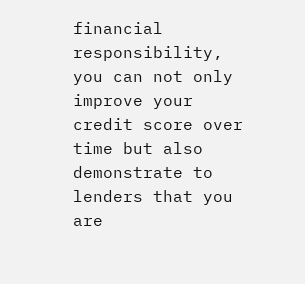financial responsibility, you can not only improve your credit score over time but also demonstrate to lenders that you are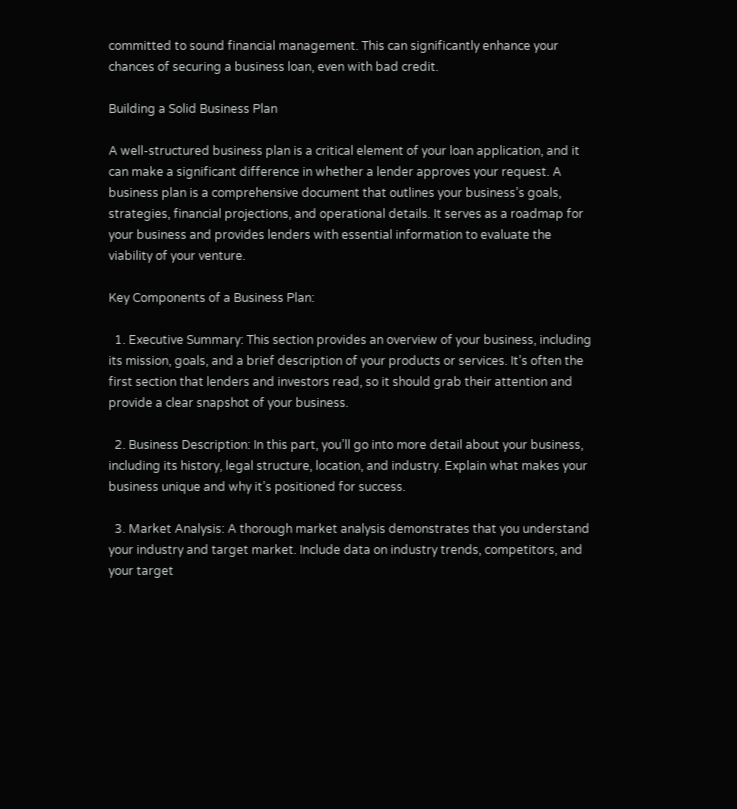committed to sound financial management. This can significantly enhance your chances of securing a business loan, even with bad credit.

Building a Solid Business Plan

A well-structured business plan is a critical element of your loan application, and it can make a significant difference in whether a lender approves your request. A business plan is a comprehensive document that outlines your business’s goals, strategies, financial projections, and operational details. It serves as a roadmap for your business and provides lenders with essential information to evaluate the viability of your venture.

Key Components of a Business Plan:

  1. Executive Summary: This section provides an overview of your business, including its mission, goals, and a brief description of your products or services. It’s often the first section that lenders and investors read, so it should grab their attention and provide a clear snapshot of your business.

  2. Business Description: In this part, you’ll go into more detail about your business, including its history, legal structure, location, and industry. Explain what makes your business unique and why it’s positioned for success.

  3. Market Analysis: A thorough market analysis demonstrates that you understand your industry and target market. Include data on industry trends, competitors, and your target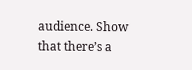audience. Show that there’s a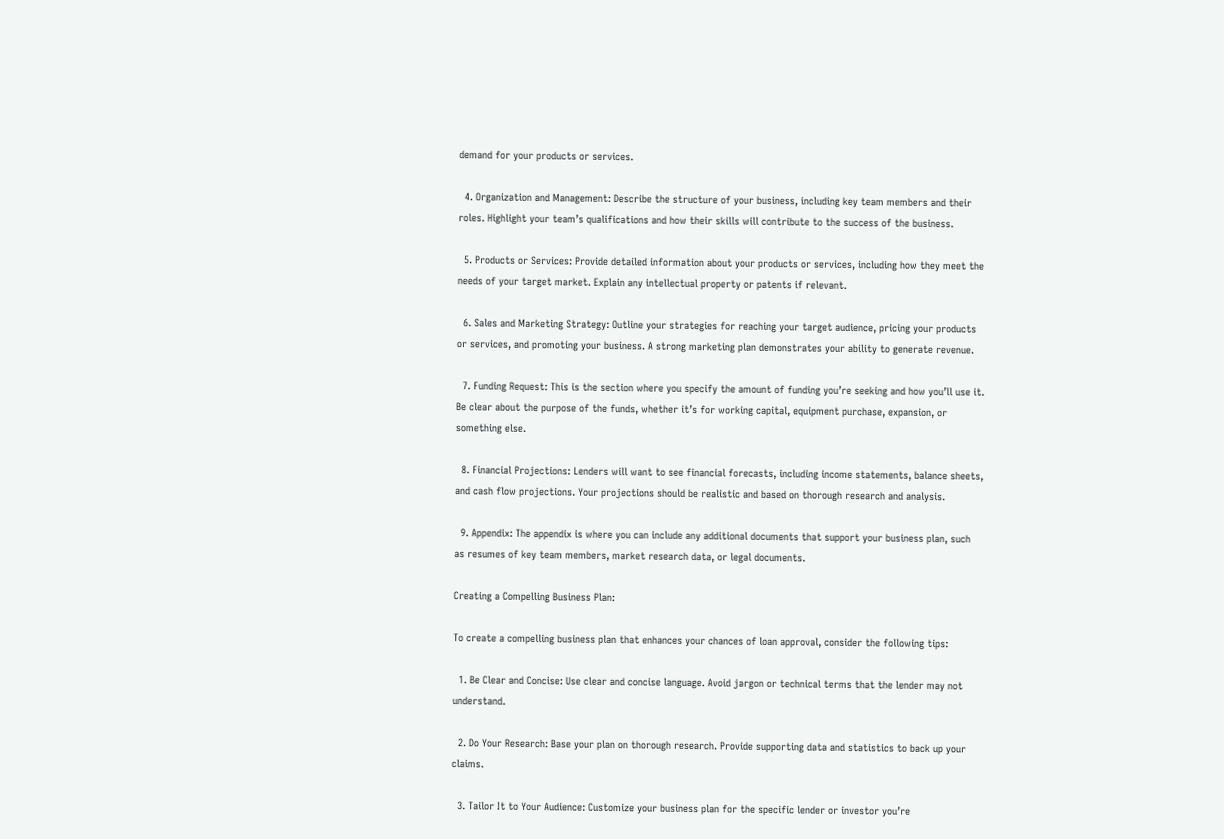demand for your products or services.

  4. Organization and Management: Describe the structure of your business, including key team members and their roles. Highlight your team’s qualifications and how their skills will contribute to the success of the business.

  5. Products or Services: Provide detailed information about your products or services, including how they meet the needs of your target market. Explain any intellectual property or patents if relevant.

  6. Sales and Marketing Strategy: Outline your strategies for reaching your target audience, pricing your products or services, and promoting your business. A strong marketing plan demonstrates your ability to generate revenue.

  7. Funding Request: This is the section where you specify the amount of funding you’re seeking and how you’ll use it. Be clear about the purpose of the funds, whether it’s for working capital, equipment purchase, expansion, or something else.

  8. Financial Projections: Lenders will want to see financial forecasts, including income statements, balance sheets, and cash flow projections. Your projections should be realistic and based on thorough research and analysis.

  9. Appendix: The appendix is where you can include any additional documents that support your business plan, such as resumes of key team members, market research data, or legal documents.

Creating a Compelling Business Plan:

To create a compelling business plan that enhances your chances of loan approval, consider the following tips:

  1. Be Clear and Concise: Use clear and concise language. Avoid jargon or technical terms that the lender may not understand.

  2. Do Your Research: Base your plan on thorough research. Provide supporting data and statistics to back up your claims.

  3. Tailor It to Your Audience: Customize your business plan for the specific lender or investor you’re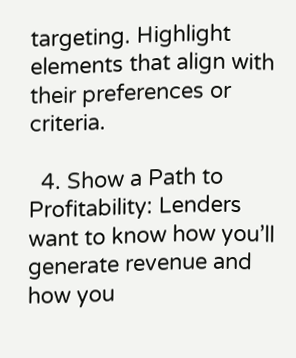targeting. Highlight elements that align with their preferences or criteria.

  4. Show a Path to Profitability: Lenders want to know how you’ll generate revenue and how you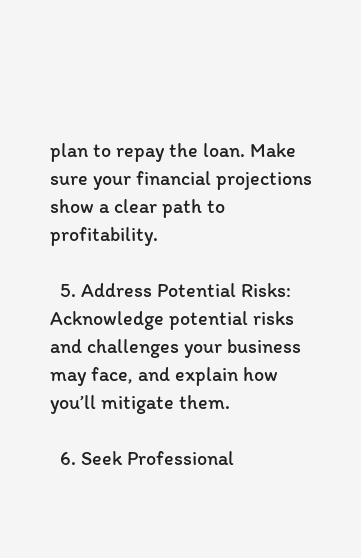plan to repay the loan. Make sure your financial projections show a clear path to profitability.

  5. Address Potential Risks: Acknowledge potential risks and challenges your business may face, and explain how you’ll mitigate them.

  6. Seek Professional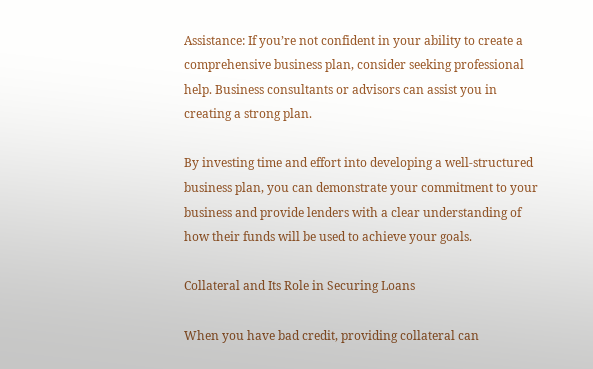Assistance: If you’re not confident in your ability to create a comprehensive business plan, consider seeking professional help. Business consultants or advisors can assist you in creating a strong plan.

By investing time and effort into developing a well-structured business plan, you can demonstrate your commitment to your business and provide lenders with a clear understanding of how their funds will be used to achieve your goals.

Collateral and Its Role in Securing Loans

When you have bad credit, providing collateral can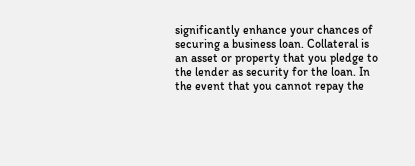significantly enhance your chances of securing a business loan. Collateral is an asset or property that you pledge to the lender as security for the loan. In the event that you cannot repay the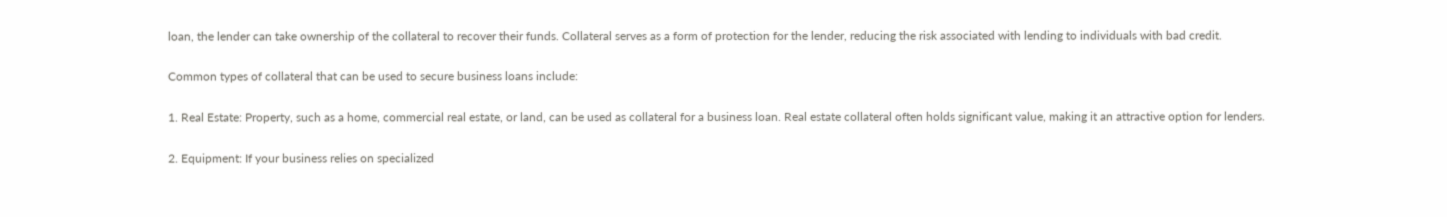loan, the lender can take ownership of the collateral to recover their funds. Collateral serves as a form of protection for the lender, reducing the risk associated with lending to individuals with bad credit.

Common types of collateral that can be used to secure business loans include:

1. Real Estate: Property, such as a home, commercial real estate, or land, can be used as collateral for a business loan. Real estate collateral often holds significant value, making it an attractive option for lenders.

2. Equipment: If your business relies on specialized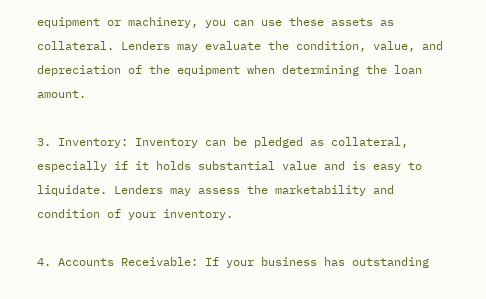equipment or machinery, you can use these assets as collateral. Lenders may evaluate the condition, value, and depreciation of the equipment when determining the loan amount.

3. Inventory: Inventory can be pledged as collateral, especially if it holds substantial value and is easy to liquidate. Lenders may assess the marketability and condition of your inventory.

4. Accounts Receivable: If your business has outstanding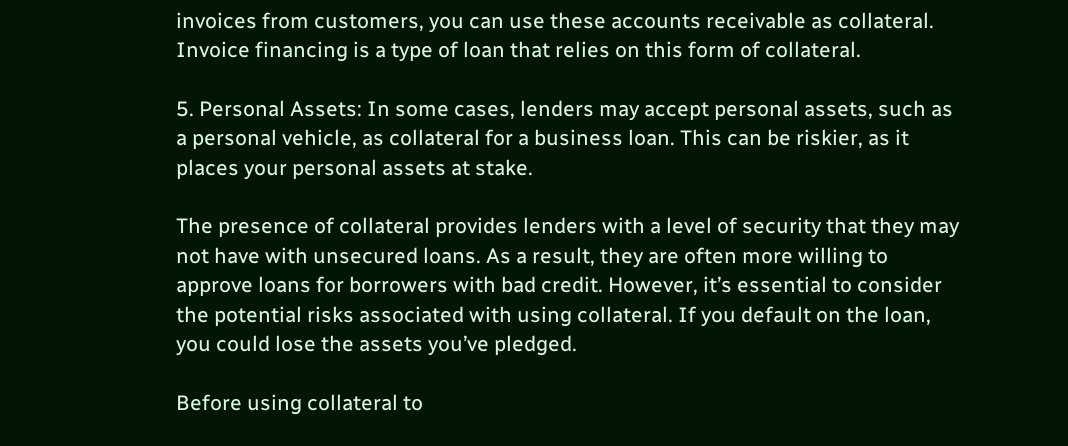invoices from customers, you can use these accounts receivable as collateral. Invoice financing is a type of loan that relies on this form of collateral.

5. Personal Assets: In some cases, lenders may accept personal assets, such as a personal vehicle, as collateral for a business loan. This can be riskier, as it places your personal assets at stake.

The presence of collateral provides lenders with a level of security that they may not have with unsecured loans. As a result, they are often more willing to approve loans for borrowers with bad credit. However, it’s essential to consider the potential risks associated with using collateral. If you default on the loan, you could lose the assets you’ve pledged.

Before using collateral to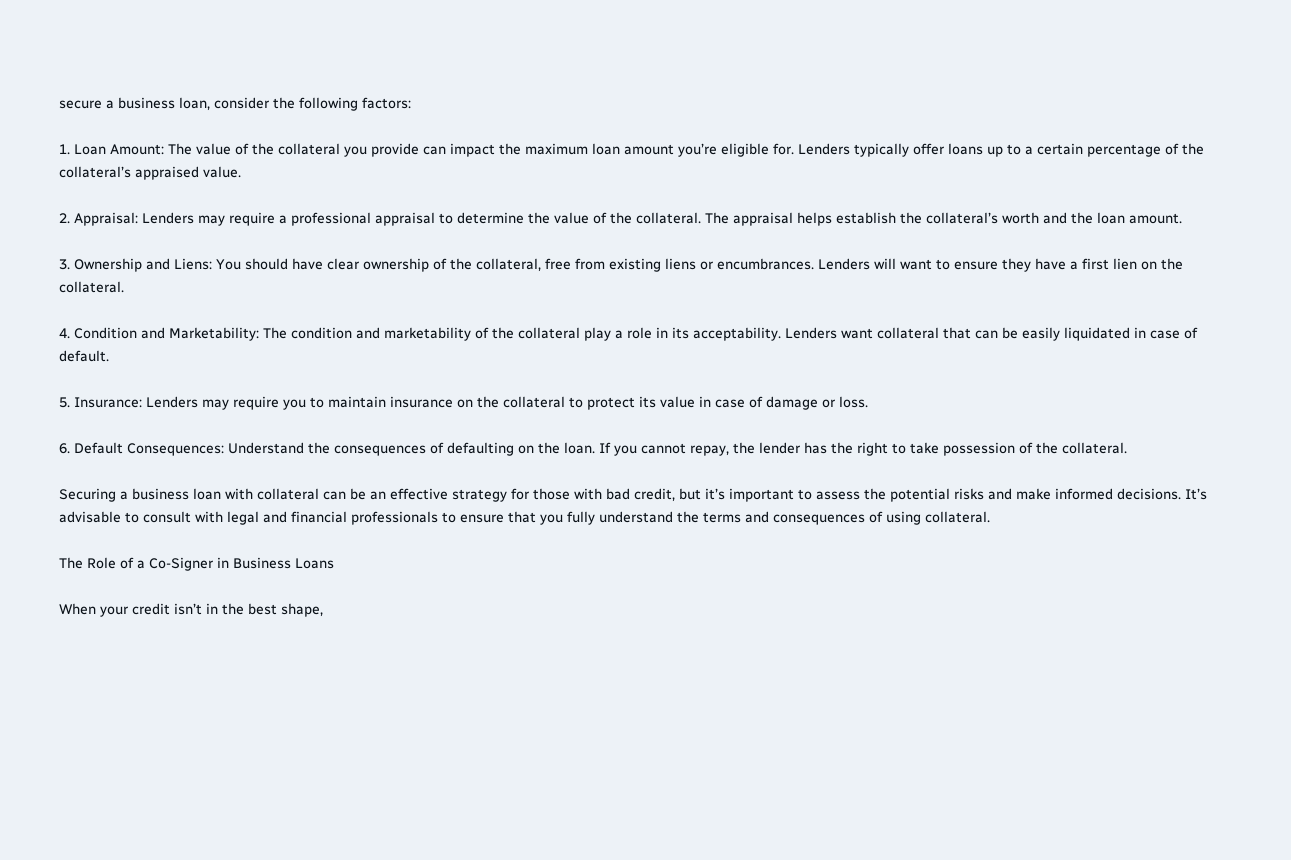secure a business loan, consider the following factors:

1. Loan Amount: The value of the collateral you provide can impact the maximum loan amount you’re eligible for. Lenders typically offer loans up to a certain percentage of the collateral’s appraised value.

2. Appraisal: Lenders may require a professional appraisal to determine the value of the collateral. The appraisal helps establish the collateral’s worth and the loan amount.

3. Ownership and Liens: You should have clear ownership of the collateral, free from existing liens or encumbrances. Lenders will want to ensure they have a first lien on the collateral.

4. Condition and Marketability: The condition and marketability of the collateral play a role in its acceptability. Lenders want collateral that can be easily liquidated in case of default.

5. Insurance: Lenders may require you to maintain insurance on the collateral to protect its value in case of damage or loss.

6. Default Consequences: Understand the consequences of defaulting on the loan. If you cannot repay, the lender has the right to take possession of the collateral.

Securing a business loan with collateral can be an effective strategy for those with bad credit, but it’s important to assess the potential risks and make informed decisions. It’s advisable to consult with legal and financial professionals to ensure that you fully understand the terms and consequences of using collateral.

The Role of a Co-Signer in Business Loans

When your credit isn’t in the best shape,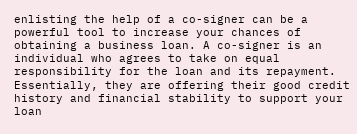enlisting the help of a co-signer can be a powerful tool to increase your chances of obtaining a business loan. A co-signer is an individual who agrees to take on equal responsibility for the loan and its repayment. Essentially, they are offering their good credit history and financial stability to support your loan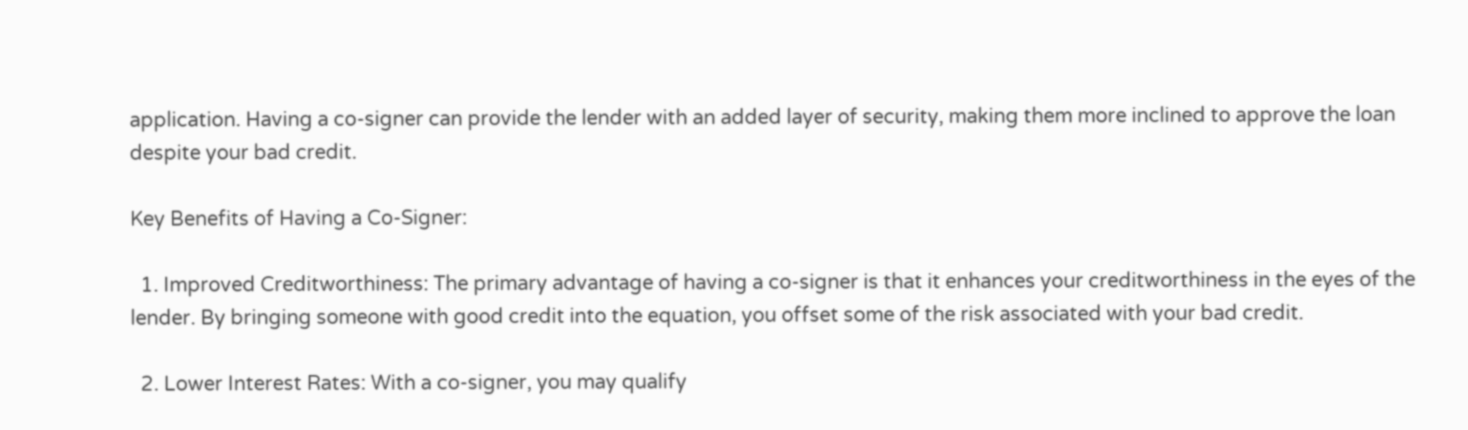application. Having a co-signer can provide the lender with an added layer of security, making them more inclined to approve the loan despite your bad credit.

Key Benefits of Having a Co-Signer:

  1. Improved Creditworthiness: The primary advantage of having a co-signer is that it enhances your creditworthiness in the eyes of the lender. By bringing someone with good credit into the equation, you offset some of the risk associated with your bad credit.

  2. Lower Interest Rates: With a co-signer, you may qualify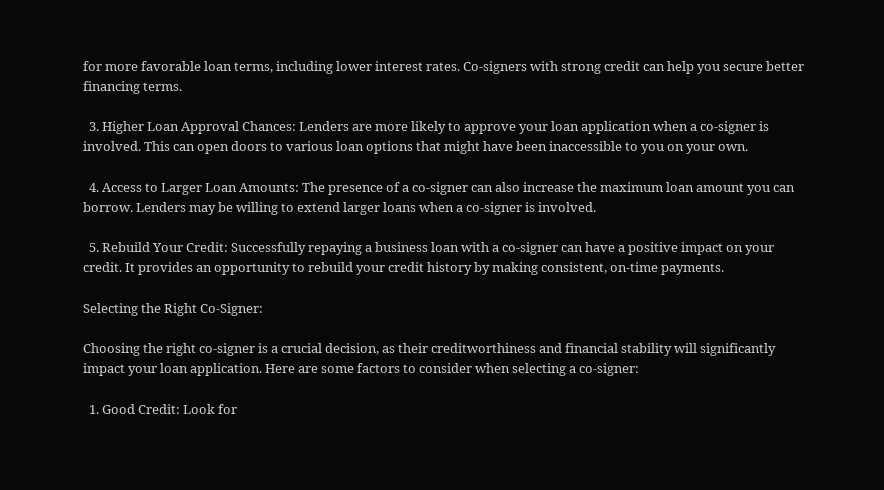for more favorable loan terms, including lower interest rates. Co-signers with strong credit can help you secure better financing terms.

  3. Higher Loan Approval Chances: Lenders are more likely to approve your loan application when a co-signer is involved. This can open doors to various loan options that might have been inaccessible to you on your own.

  4. Access to Larger Loan Amounts: The presence of a co-signer can also increase the maximum loan amount you can borrow. Lenders may be willing to extend larger loans when a co-signer is involved.

  5. Rebuild Your Credit: Successfully repaying a business loan with a co-signer can have a positive impact on your credit. It provides an opportunity to rebuild your credit history by making consistent, on-time payments.

Selecting the Right Co-Signer:

Choosing the right co-signer is a crucial decision, as their creditworthiness and financial stability will significantly impact your loan application. Here are some factors to consider when selecting a co-signer:

  1. Good Credit: Look for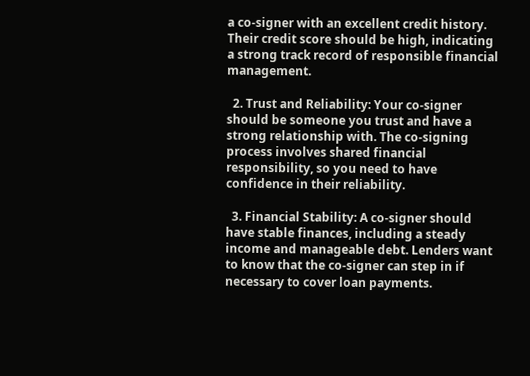a co-signer with an excellent credit history. Their credit score should be high, indicating a strong track record of responsible financial management.

  2. Trust and Reliability: Your co-signer should be someone you trust and have a strong relationship with. The co-signing process involves shared financial responsibility, so you need to have confidence in their reliability.

  3. Financial Stability: A co-signer should have stable finances, including a steady income and manageable debt. Lenders want to know that the co-signer can step in if necessary to cover loan payments.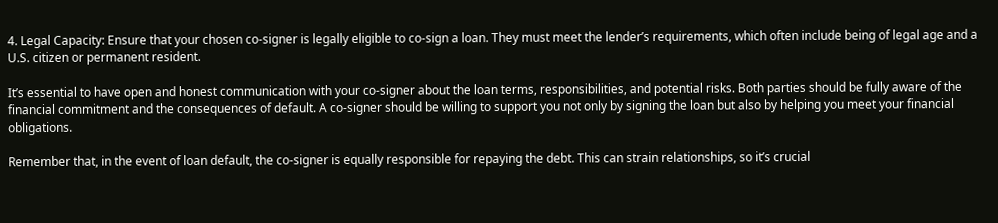4. Legal Capacity: Ensure that your chosen co-signer is legally eligible to co-sign a loan. They must meet the lender’s requirements, which often include being of legal age and a U.S. citizen or permanent resident.

It’s essential to have open and honest communication with your co-signer about the loan terms, responsibilities, and potential risks. Both parties should be fully aware of the financial commitment and the consequences of default. A co-signer should be willing to support you not only by signing the loan but also by helping you meet your financial obligations.

Remember that, in the event of loan default, the co-signer is equally responsible for repaying the debt. This can strain relationships, so it’s crucial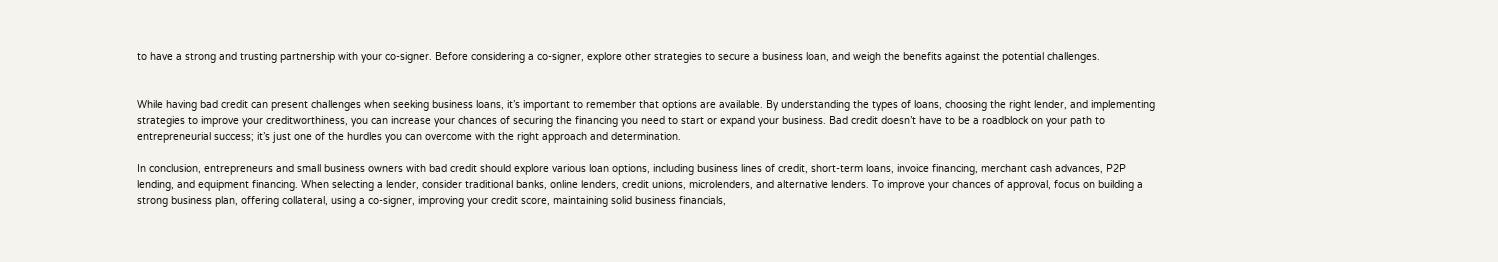to have a strong and trusting partnership with your co-signer. Before considering a co-signer, explore other strategies to secure a business loan, and weigh the benefits against the potential challenges.


While having bad credit can present challenges when seeking business loans, it’s important to remember that options are available. By understanding the types of loans, choosing the right lender, and implementing strategies to improve your creditworthiness, you can increase your chances of securing the financing you need to start or expand your business. Bad credit doesn’t have to be a roadblock on your path to entrepreneurial success; it’s just one of the hurdles you can overcome with the right approach and determination.

In conclusion, entrepreneurs and small business owners with bad credit should explore various loan options, including business lines of credit, short-term loans, invoice financing, merchant cash advances, P2P lending, and equipment financing. When selecting a lender, consider traditional banks, online lenders, credit unions, microlenders, and alternative lenders. To improve your chances of approval, focus on building a strong business plan, offering collateral, using a co-signer, improving your credit score, maintaining solid business financials,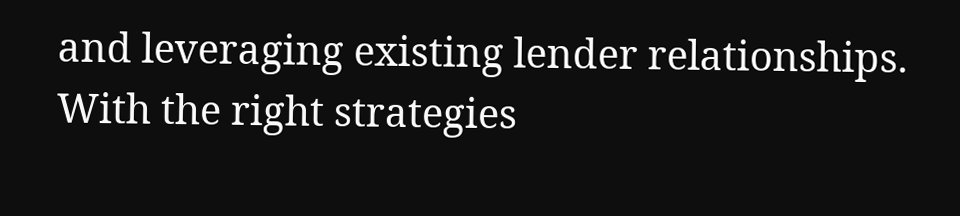and leveraging existing lender relationships. With the right strategies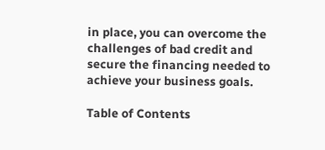in place, you can overcome the challenges of bad credit and secure the financing needed to achieve your business goals.

Table of Contents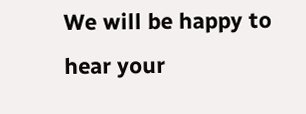We will be happy to hear your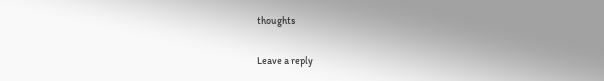thoughts

Leave a reply